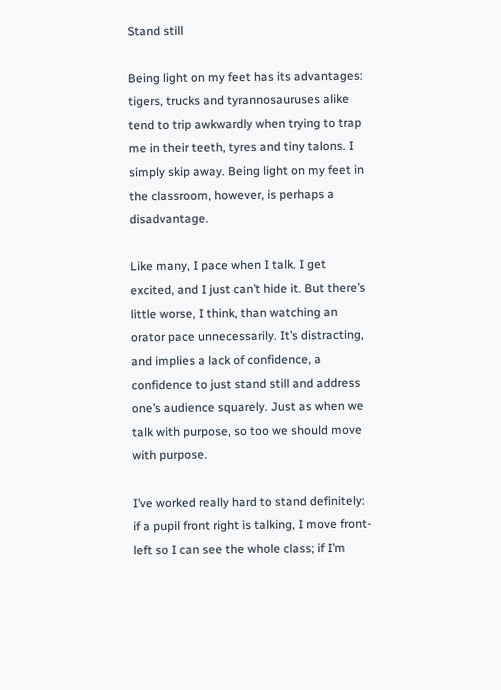Stand still

Being light on my feet has its advantages: tigers, trucks and tyrannosauruses alike tend to trip awkwardly when trying to trap me in their teeth, tyres and tiny talons. I simply skip away. Being light on my feet in the classroom, however, is perhaps a disadvantage.

Like many, I pace when I talk. I get excited, and I just can’t hide it. But there’s little worse, I think, than watching an orator pace unnecessarily. It’s distracting, and implies a lack of confidence, a confidence to just stand still and address one’s audience squarely. Just as when we talk with purpose, so too we should move with purpose.

I’ve worked really hard to stand definitely: if a pupil front right is talking, I move front-left so I can see the whole class; if I’m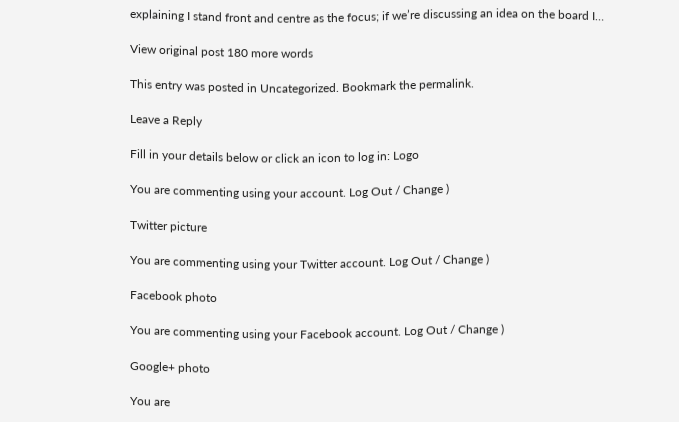explaining I stand front and centre as the focus; if we’re discussing an idea on the board I…

View original post 180 more words

This entry was posted in Uncategorized. Bookmark the permalink.

Leave a Reply

Fill in your details below or click an icon to log in: Logo

You are commenting using your account. Log Out / Change )

Twitter picture

You are commenting using your Twitter account. Log Out / Change )

Facebook photo

You are commenting using your Facebook account. Log Out / Change )

Google+ photo

You are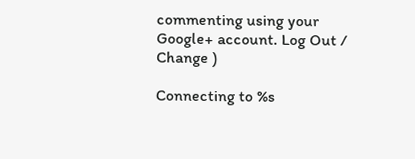commenting using your Google+ account. Log Out / Change )

Connecting to %s